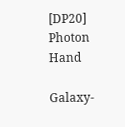[DP20] Photon Hand

Galaxy-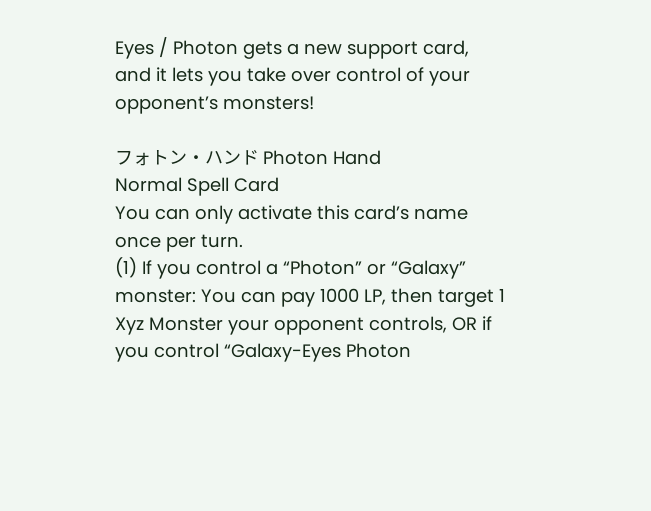Eyes / Photon gets a new support card, and it lets you take over control of your opponent’s monsters!

フォトン・ハンド Photon Hand
Normal Spell Card
You can only activate this card’s name once per turn.
(1) If you control a “Photon” or “Galaxy” monster: You can pay 1000 LP, then target 1 Xyz Monster your opponent controls, OR if you control “Galaxy-Eyes Photon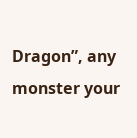Dragon”, any monster your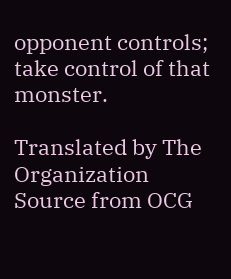opponent controls; take control of that monster.

Translated by The Organization
Source from OCG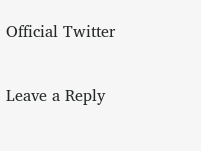Official Twitter

Leave a Reply